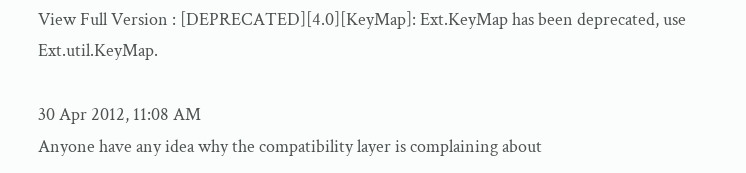View Full Version : [DEPRECATED][4.0][KeyMap]: Ext.KeyMap has been deprecated, use Ext.util.KeyMap.

30 Apr 2012, 11:08 AM
Anyone have any idea why the compatibility layer is complaining about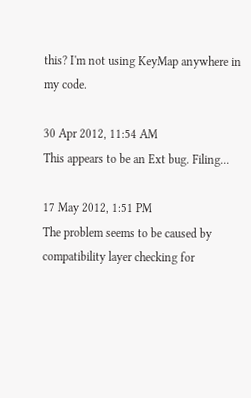this? I'm not using KeyMap anywhere in my code.

30 Apr 2012, 11:54 AM
This appears to be an Ext bug. Filing...

17 May 2012, 1:51 PM
The problem seems to be caused by compatibility layer checking for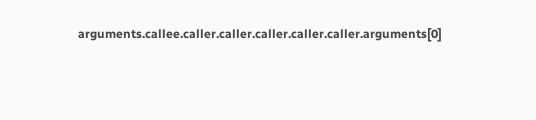arguments.callee.caller.caller.caller.caller.caller.arguments[0]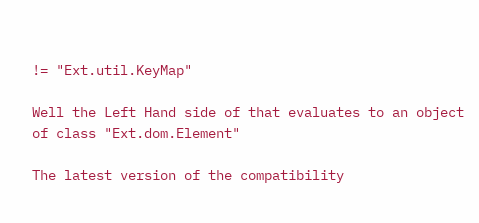!= "Ext.util.KeyMap"

Well the Left Hand side of that evaluates to an object of class "Ext.dom.Element"

The latest version of the compatibility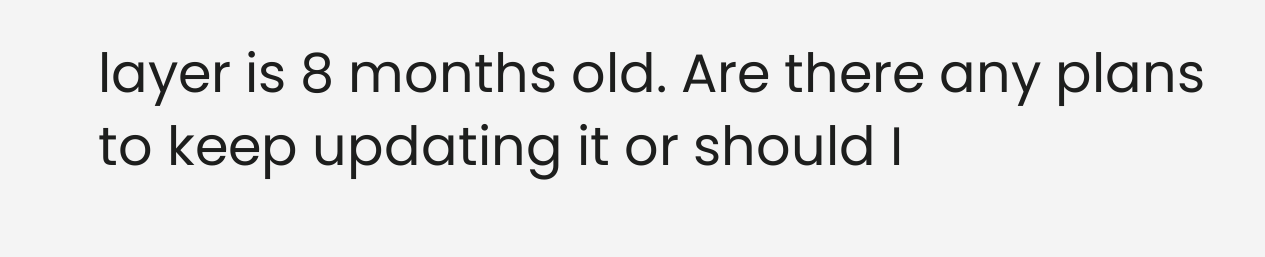layer is 8 months old. Are there any plans to keep updating it or should I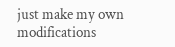just make my own modifications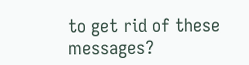to get rid of these messages?